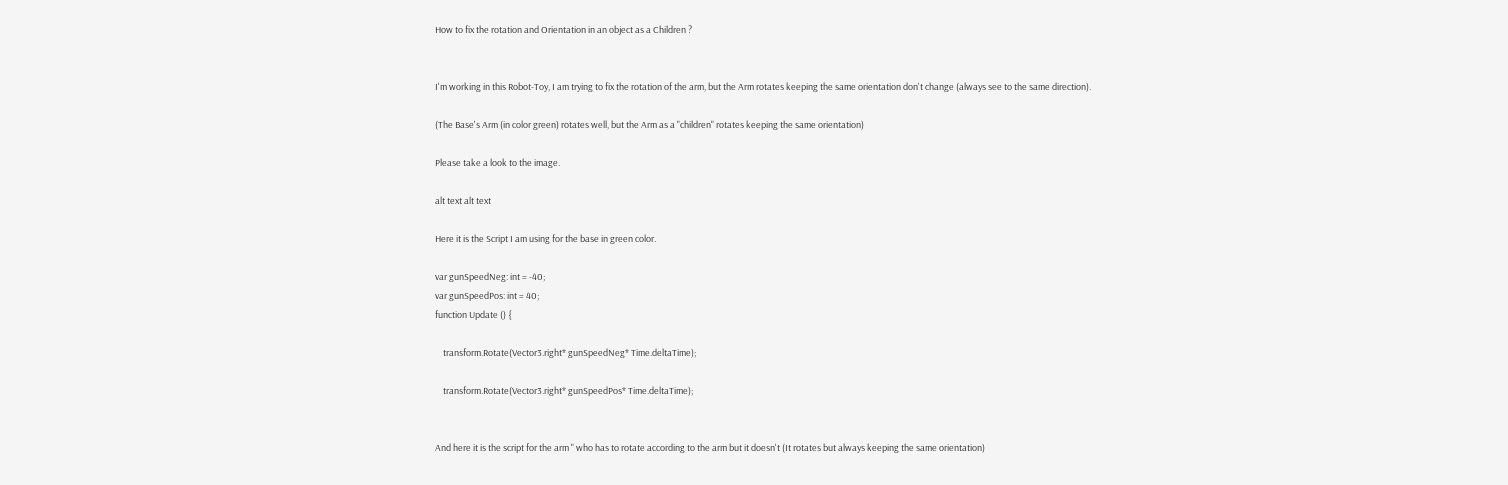How to fix the rotation and Orientation in an object as a Children ?


I'm working in this Robot-Toy, I am trying to fix the rotation of the arm, but the Arm rotates keeping the same orientation don't change (always see to the same direction).

(The Base's Arm (in color green) rotates well, but the Arm as a "children" rotates keeping the same orientation)

Please take a look to the image.

alt text alt text

Here it is the Script I am using for the base in green color.

var gunSpeedNeg: int = -40;
var gunSpeedPos: int = 40;
function Update () {

    transform.Rotate(Vector3.right* gunSpeedNeg* Time.deltaTime);

    transform.Rotate(Vector3.right* gunSpeedPos* Time.deltaTime);


And here it is the script for the arm " who has to rotate according to the arm but it doesn't (It rotates but always keeping the same orientation)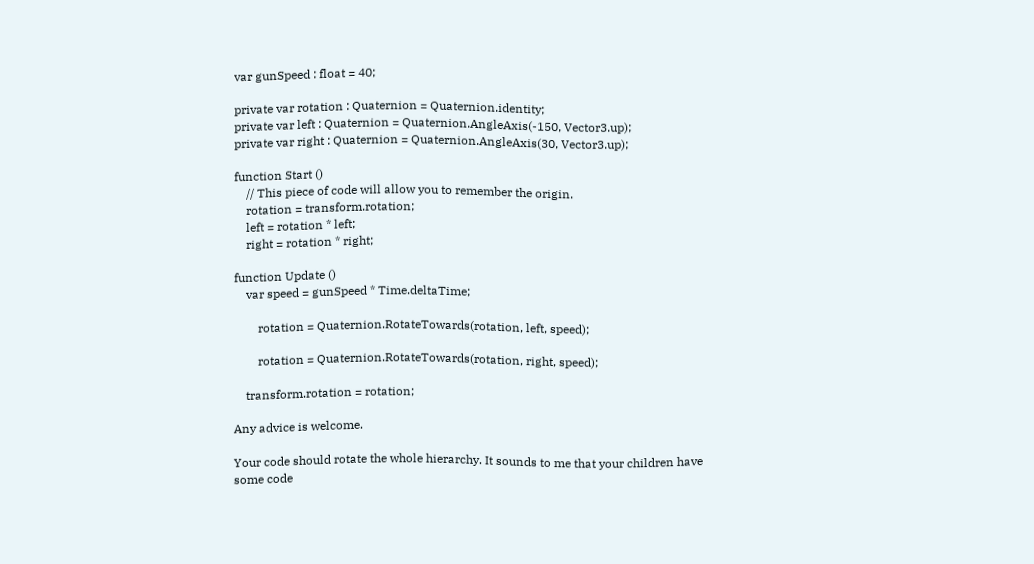var gunSpeed : float = 40;

private var rotation : Quaternion = Quaternion.identity;
private var left : Quaternion = Quaternion.AngleAxis(-150, Vector3.up);
private var right : Quaternion = Quaternion.AngleAxis(30, Vector3.up);

function Start ()
    // This piece of code will allow you to remember the origin.
    rotation = transform.rotation;
    left = rotation * left;
    right = rotation * right;

function Update ()
    var speed = gunSpeed * Time.deltaTime;

        rotation = Quaternion.RotateTowards(rotation, left, speed);

        rotation = Quaternion.RotateTowards(rotation, right, speed);

    transform.rotation = rotation;

Any advice is welcome.

Your code should rotate the whole hierarchy. It sounds to me that your children have some code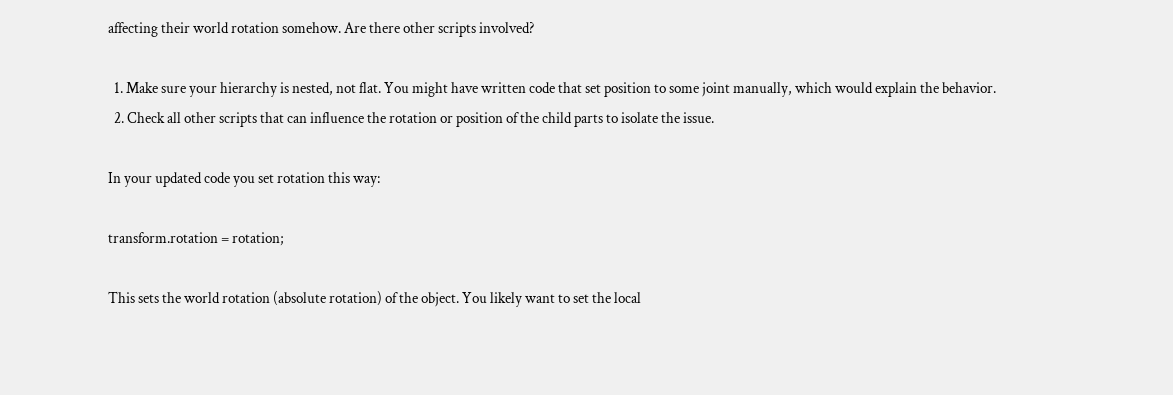affecting their world rotation somehow. Are there other scripts involved?

  1. Make sure your hierarchy is nested, not flat. You might have written code that set position to some joint manually, which would explain the behavior.
  2. Check all other scripts that can influence the rotation or position of the child parts to isolate the issue.

In your updated code you set rotation this way:

transform.rotation = rotation;

This sets the world rotation (absolute rotation) of the object. You likely want to set the local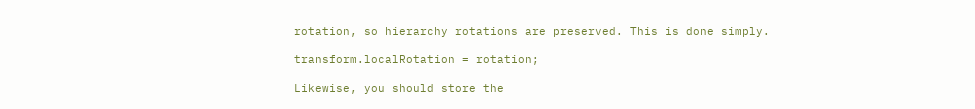rotation, so hierarchy rotations are preserved. This is done simply.

transform.localRotation = rotation;

Likewise, you should store the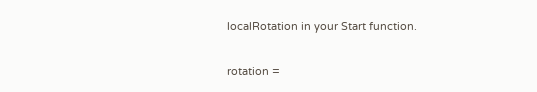localRotation in your Start function.

rotation =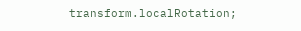transform.localRotation;